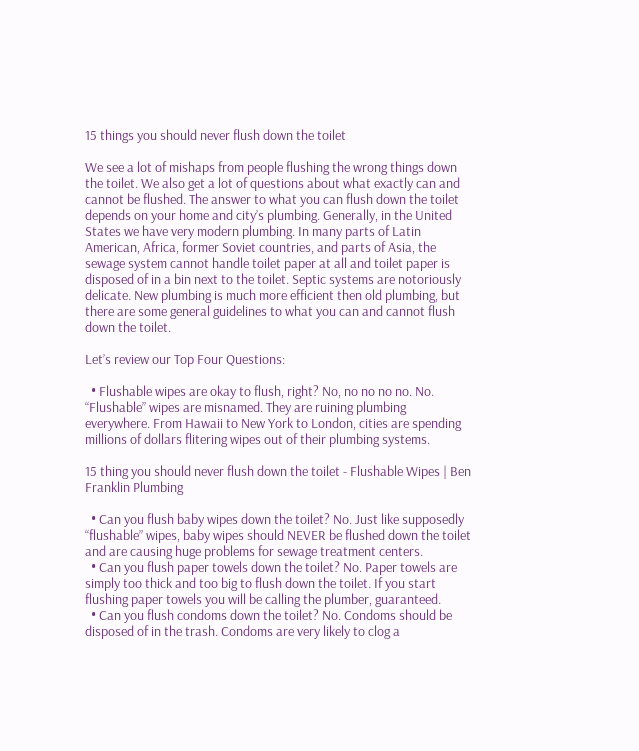15 things you should never flush down the toilet

We see a lot of mishaps from people flushing the wrong things down the toilet. We also get a lot of questions about what exactly can and cannot be flushed. The answer to what you can flush down the toilet depends on your home and city’s plumbing. Generally, in the United States we have very modern plumbing. In many parts of Latin American, Africa, former Soviet countries, and parts of Asia, the sewage system cannot handle toilet paper at all and toilet paper is disposed of in a bin next to the toilet. Septic systems are notoriously delicate. New plumbing is much more efficient then old plumbing, but there are some general guidelines to what you can and cannot flush down the toilet.

Let’s review our Top Four Questions:

  • Flushable wipes are okay to flush, right? No, no no no no. No. “Flushable” wipes are misnamed. They are ruining plumbing everywhere. From Hawaii to New York to London, cities are spending millions of dollars flitering wipes out of their plumbing systems.

15 thing you should never flush down the toilet - Flushable Wipes | Ben Franklin Plumbing

  • Can you flush baby wipes down the toilet? No. Just like supposedly “flushable” wipes, baby wipes should NEVER be flushed down the toilet and are causing huge problems for sewage treatment centers.
  • Can you flush paper towels down the toilet? No. Paper towels are simply too thick and too big to flush down the toilet. If you start flushing paper towels you will be calling the plumber, guaranteed.
  • Can you flush condoms down the toilet? No. Condoms should be disposed of in the trash. Condoms are very likely to clog a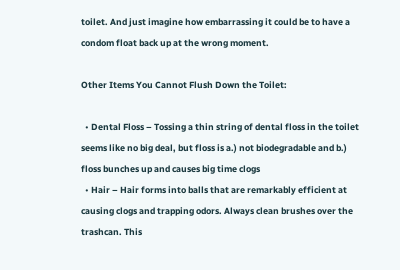toilet. And just imagine how embarrassing it could be to have a condom float back up at the wrong moment.

Other Items You Cannot Flush Down the Toilet:

  • Dental Floss – Tossing a thin string of dental floss in the toilet seems like no big deal, but floss is a.) not biodegradable and b.) floss bunches up and causes big time clogs
  • Hair – Hair forms into balls that are remarkably efficient at causing clogs and trapping odors. Always clean brushes over the trashcan. This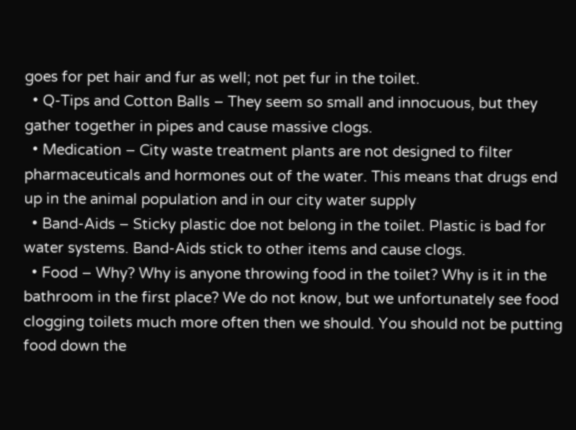goes for pet hair and fur as well; not pet fur in the toilet.
  • Q-Tips and Cotton Balls – They seem so small and innocuous, but they gather together in pipes and cause massive clogs.
  • Medication – City waste treatment plants are not designed to filter pharmaceuticals and hormones out of the water. This means that drugs end up in the animal population and in our city water supply
  • Band-Aids – Sticky plastic doe not belong in the toilet. Plastic is bad for water systems. Band-Aids stick to other items and cause clogs.
  • Food – Why? Why is anyone throwing food in the toilet? Why is it in the bathroom in the first place? We do not know, but we unfortunately see food clogging toilets much more often then we should. You should not be putting food down the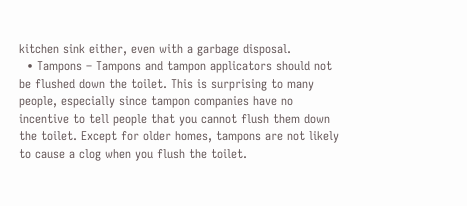kitchen sink either, even with a garbage disposal.
  • Tampons – Tampons and tampon applicators should not be flushed down the toilet. This is surprising to many people, especially since tampon companies have no incentive to tell people that you cannot flush them down the toilet. Except for older homes, tampons are not likely to cause a clog when you flush the toilet.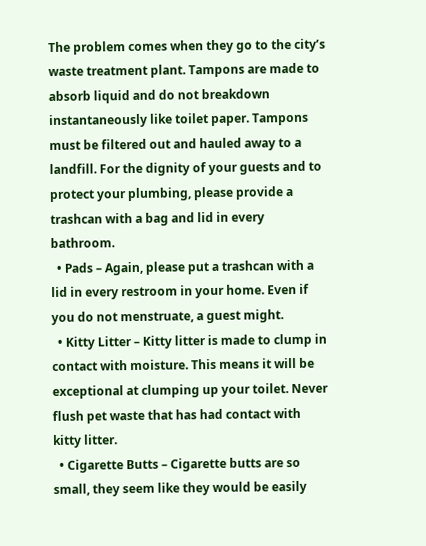The problem comes when they go to the city’s waste treatment plant. Tampons are made to absorb liquid and do not breakdown instantaneously like toilet paper. Tampons must be filtered out and hauled away to a landfill. For the dignity of your guests and to protect your plumbing, please provide a trashcan with a bag and lid in every bathroom.
  • Pads – Again, please put a trashcan with a lid in every restroom in your home. Even if you do not menstruate, a guest might.
  • Kitty Litter – Kitty litter is made to clump in contact with moisture. This means it will be exceptional at clumping up your toilet. Never flush pet waste that has had contact with kitty litter.
  • Cigarette Butts – Cigarette butts are so small, they seem like they would be easily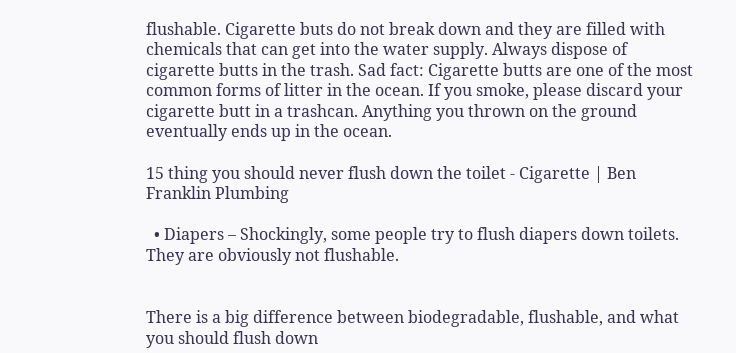flushable. Cigarette buts do not break down and they are filled with chemicals that can get into the water supply. Always dispose of cigarette butts in the trash. Sad fact: Cigarette butts are one of the most common forms of litter in the ocean. If you smoke, please discard your cigarette butt in a trashcan. Anything you thrown on the ground eventually ends up in the ocean.

15 thing you should never flush down the toilet - Cigarette | Ben Franklin Plumbing

  • Diapers – Shockingly, some people try to flush diapers down toilets. They are obviously not flushable.


There is a big difference between biodegradable, flushable, and what you should flush down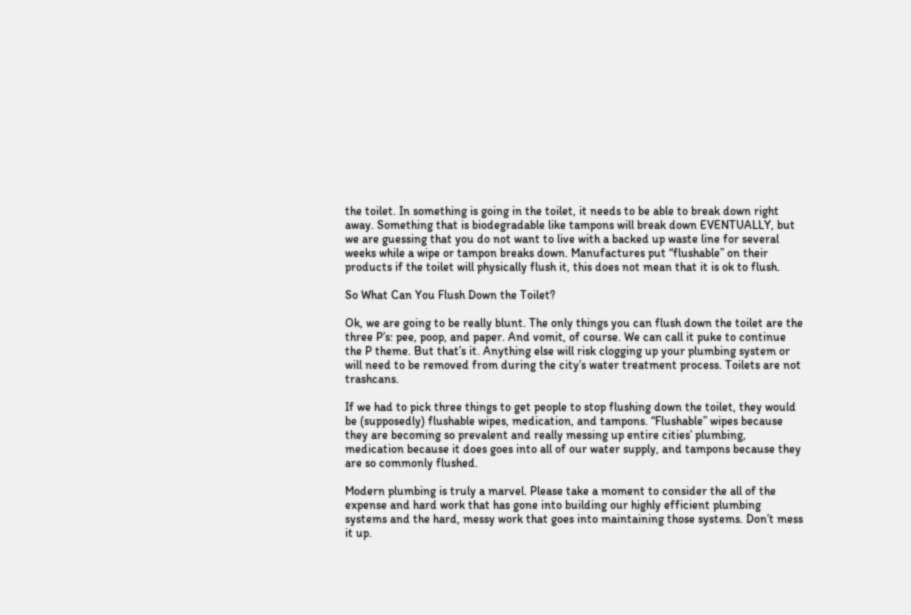the toilet. In something is going in the toilet, it needs to be able to break down right away. Something that is biodegradable like tampons will break down EVENTUALLY, but we are guessing that you do not want to live with a backed up waste line for several weeks while a wipe or tampon breaks down. Manufactures put “flushable” on their products if the toilet will physically flush it, this does not mean that it is ok to flush.

So What Can You Flush Down the Toilet?

Ok, we are going to be really blunt. The only things you can flush down the toilet are the three P’s: pee, poop, and paper. And vomit, of course. We can call it puke to continue the P theme. But that’s it. Anything else will risk clogging up your plumbing system or will need to be removed from during the city’s water treatment process. Toilets are not trashcans.

If we had to pick three things to get people to stop flushing down the toilet, they would be (supposedly) flushable wipes, medication, and tampons. “Flushable” wipes because they are becoming so prevalent and really messing up entire cities’ plumbing, medication because it does goes into all of our water supply, and tampons because they are so commonly flushed.

Modern plumbing is truly a marvel. Please take a moment to consider the all of the expense and hard work that has gone into building our highly efficient plumbing systems and the hard, messy work that goes into maintaining those systems. Don’t mess it up.